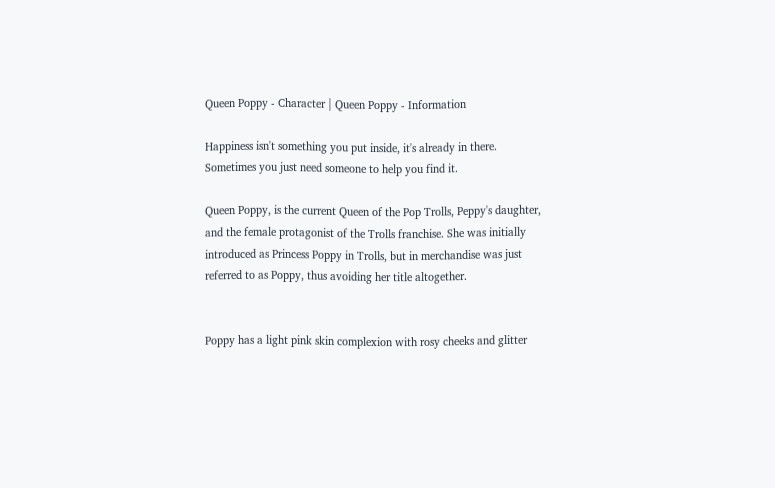Queen Poppy - Character | Queen Poppy - Information

Happiness isn't something you put inside, it's already in there. Sometimes you just need someone to help you find it.

Queen Poppy, is the current Queen of the Pop Trolls, Peppy's daughter, and the female protagonist of the Trolls franchise. She was initially introduced as Princess Poppy in Trolls, but in merchandise was just referred to as Poppy, thus avoiding her title altogether.


Poppy has a light pink skin complexion with rosy cheeks and glitter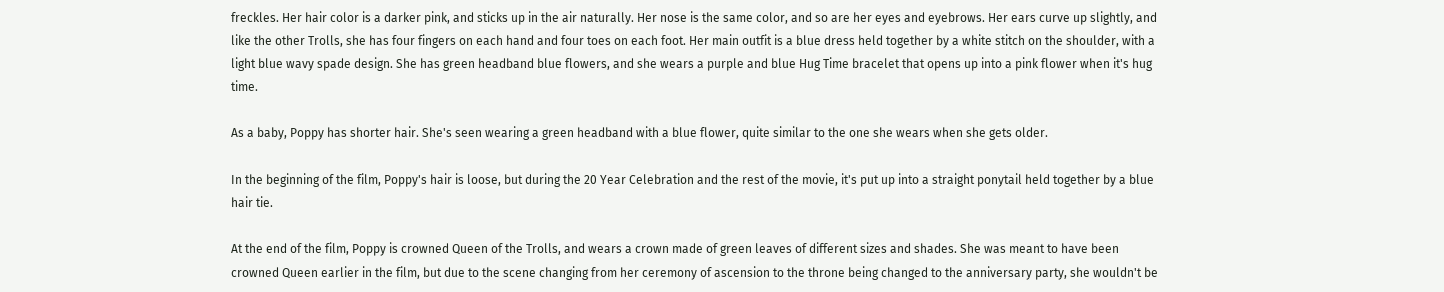freckles. Her hair color is a darker pink, and sticks up in the air naturally. Her nose is the same color, and so are her eyes and eyebrows. Her ears curve up slightly, and like the other Trolls, she has four fingers on each hand and four toes on each foot. Her main outfit is a blue dress held together by a white stitch on the shoulder, with a light blue wavy spade design. She has green headband blue flowers, and she wears a purple and blue Hug Time bracelet that opens up into a pink flower when it's hug time.

As a baby, Poppy has shorter hair. She's seen wearing a green headband with a blue flower, quite similar to the one she wears when she gets older.

In the beginning of the film, Poppy's hair is loose, but during the 20 Year Celebration and the rest of the movie, it's put up into a straight ponytail held together by a blue hair tie.

At the end of the film, Poppy is crowned Queen of the Trolls, and wears a crown made of green leaves of different sizes and shades. She was meant to have been crowned Queen earlier in the film, but due to the scene changing from her ceremony of ascension to the throne being changed to the anniversary party, she wouldn't be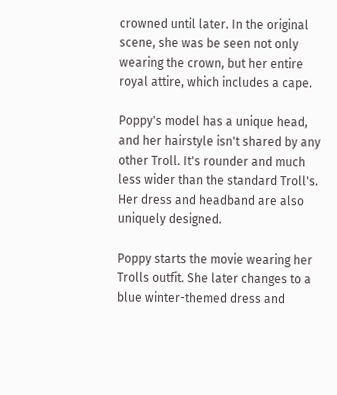crowned until later. In the original scene, she was be seen not only wearing the crown, but her entire royal attire, which includes a cape.

Poppy's model has a unique head, and her hairstyle isn't shared by any other Troll. It's rounder and much less wider than the standard Troll's. Her dress and headband are also uniquely designed.

Poppy starts the movie wearing her Trolls outfit. She later changes to a blue winter-themed dress and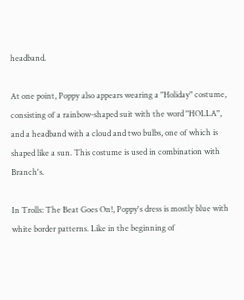headband.

At one point, Poppy also appears wearing a "Holiday" costume, consisting of a rainbow-shaped suit with the word "HOLLA", and a headband with a cloud and two bulbs, one of which is shaped like a sun. This costume is used in combination with Branch's.

In Trolls: The Beat Goes On!, Poppy's dress is mostly blue with white border patterns. Like in the beginning of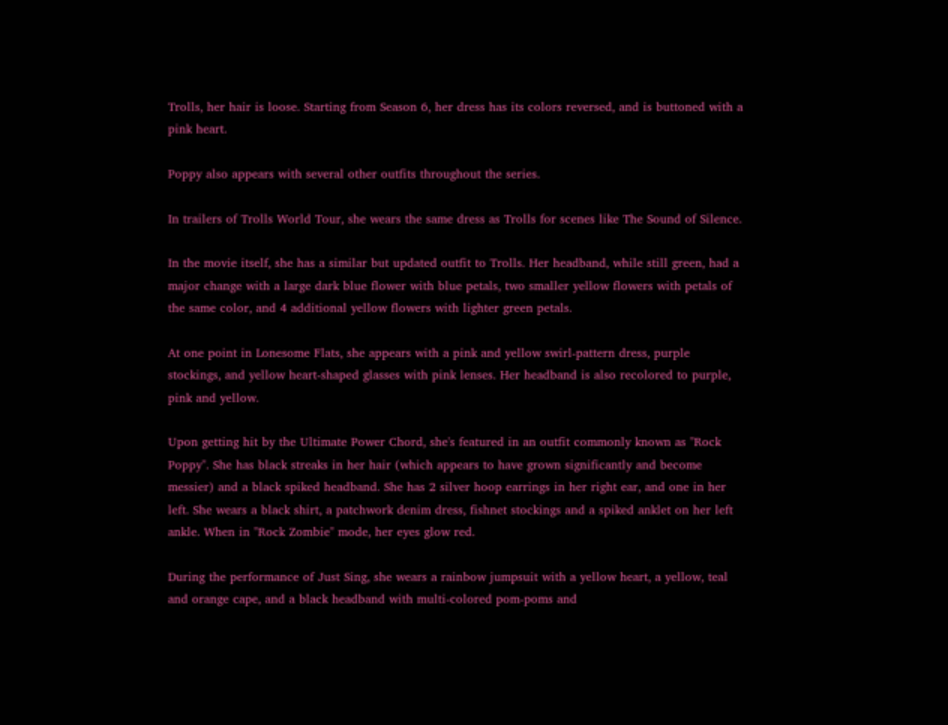Trolls, her hair is loose. Starting from Season 6, her dress has its colors reversed, and is buttoned with a pink heart.

Poppy also appears with several other outfits throughout the series.

In trailers of Trolls World Tour, she wears the same dress as Trolls for scenes like The Sound of Silence.

In the movie itself, she has a similar but updated outfit to Trolls. Her headband, while still green, had a major change with a large dark blue flower with blue petals, two smaller yellow flowers with petals of the same color, and 4 additional yellow flowers with lighter green petals.

At one point in Lonesome Flats, she appears with a pink and yellow swirl-pattern dress, purple stockings, and yellow heart-shaped glasses with pink lenses. Her headband is also recolored to purple, pink and yellow.

Upon getting hit by the Ultimate Power Chord, she's featured in an outfit commonly known as "Rock Poppy". She has black streaks in her hair (which appears to have grown significantly and become messier) and a black spiked headband. She has 2 silver hoop earrings in her right ear, and one in her left. She wears a black shirt, a patchwork denim dress, fishnet stockings and a spiked anklet on her left ankle. When in "Rock Zombie" mode, her eyes glow red.

During the performance of Just Sing, she wears a rainbow jumpsuit with a yellow heart, a yellow, teal and orange cape, and a black headband with multi-colored pom-poms and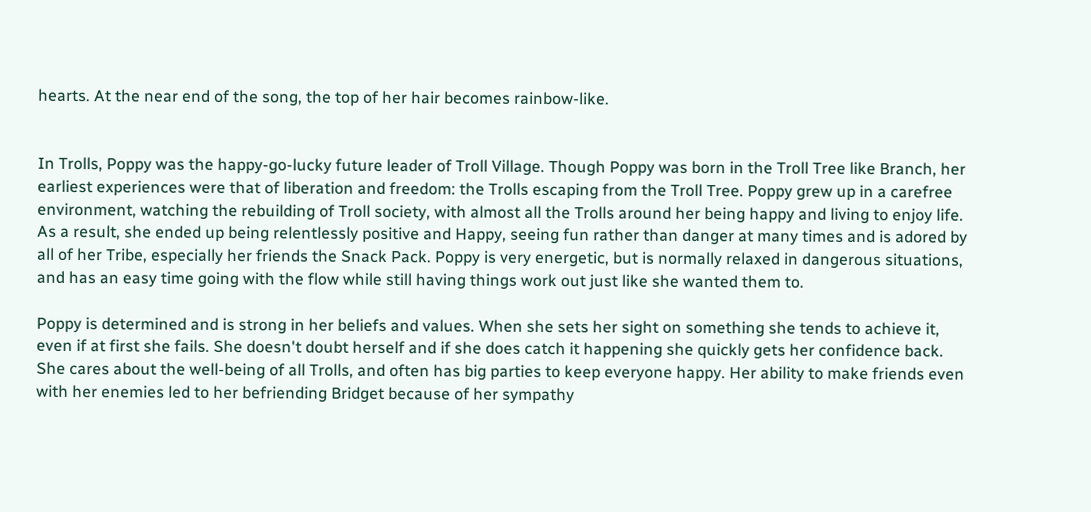hearts. At the near end of the song, the top of her hair becomes rainbow-like.


In Trolls, Poppy was the happy-go-lucky future leader of Troll Village. Though Poppy was born in the Troll Tree like Branch, her earliest experiences were that of liberation and freedom: the Trolls escaping from the Troll Tree. Poppy grew up in a carefree environment, watching the rebuilding of Troll society, with almost all the Trolls around her being happy and living to enjoy life. As a result, she ended up being relentlessly positive and Happy, seeing fun rather than danger at many times and is adored by all of her Tribe, especially her friends the Snack Pack. Poppy is very energetic, but is normally relaxed in dangerous situations, and has an easy time going with the flow while still having things work out just like she wanted them to.

Poppy is determined and is strong in her beliefs and values. When she sets her sight on something she tends to achieve it, even if at first she fails. She doesn't doubt herself and if she does catch it happening she quickly gets her confidence back. She cares about the well-being of all Trolls, and often has big parties to keep everyone happy. Her ability to make friends even with her enemies led to her befriending Bridget because of her sympathy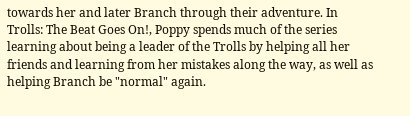towards her and later Branch through their adventure. In Trolls: The Beat Goes On!, Poppy spends much of the series learning about being a leader of the Trolls by helping all her friends and learning from her mistakes along the way, as well as helping Branch be "normal" again.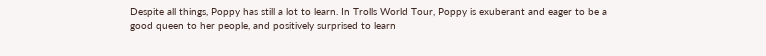Despite all things, Poppy has still a lot to learn. In Trolls World Tour, Poppy is exuberant and eager to be a good queen to her people, and positively surprised to learn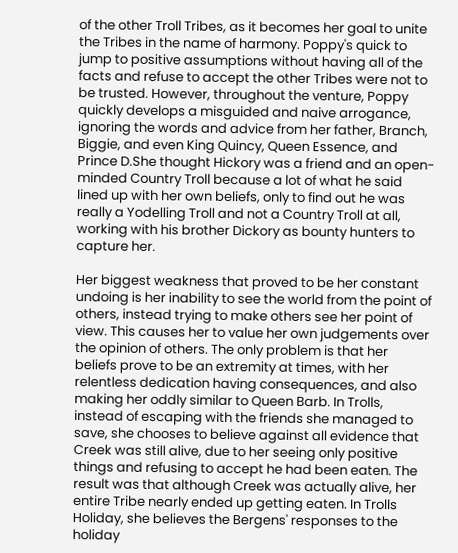of the other Troll Tribes, as it becomes her goal to unite the Tribes in the name of harmony. Poppy's quick to jump to positive assumptions without having all of the facts and refuse to accept the other Tribes were not to be trusted. However, throughout the venture, Poppy quickly develops a misguided and naive arrogance, ignoring the words and advice from her father, Branch, Biggie, and even King Quincy, Queen Essence, and Prince D.She thought Hickory was a friend and an open-minded Country Troll because a lot of what he said lined up with her own beliefs, only to find out he was really a Yodelling Troll and not a Country Troll at all, working with his brother Dickory as bounty hunters to capture her.

Her biggest weakness that proved to be her constant undoing is her inability to see the world from the point of others, instead trying to make others see her point of view. This causes her to value her own judgements over the opinion of others. The only problem is that her beliefs prove to be an extremity at times, with her relentless dedication having consequences, and also making her oddly similar to Queen Barb. In Trolls, instead of escaping with the friends she managed to save, she chooses to believe against all evidence that Creek was still alive, due to her seeing only positive things and refusing to accept he had been eaten. The result was that although Creek was actually alive, her entire Tribe nearly ended up getting eaten. In Trolls Holiday, she believes the Bergens' responses to the holiday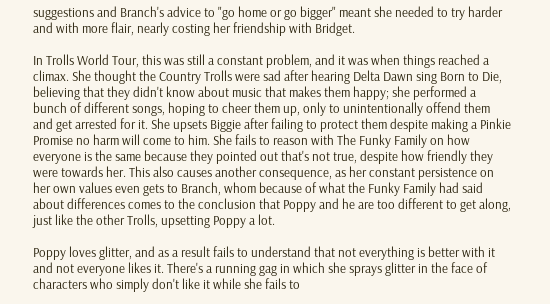suggestions and Branch's advice to "go home or go bigger" meant she needed to try harder and with more flair, nearly costing her friendship with Bridget.

In Trolls World Tour, this was still a constant problem, and it was when things reached a climax. She thought the Country Trolls were sad after hearing Delta Dawn sing Born to Die, believing that they didn't know about music that makes them happy; she performed a bunch of different songs, hoping to cheer them up, only to unintentionally offend them and get arrested for it. She upsets Biggie after failing to protect them despite making a Pinkie Promise no harm will come to him. She fails to reason with The Funky Family on how everyone is the same because they pointed out that's not true, despite how friendly they were towards her. This also causes another consequence, as her constant persistence on her own values even gets to Branch, whom because of what the Funky Family had said about differences comes to the conclusion that Poppy and he are too different to get along, just like the other Trolls, upsetting Poppy a lot.

Poppy loves glitter, and as a result fails to understand that not everything is better with it and not everyone likes it. There's a running gag in which she sprays glitter in the face of characters who simply don't like it while she fails to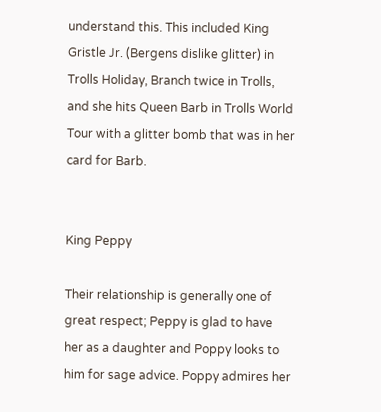understand this. This included King Gristle Jr. (Bergens dislike glitter) in Trolls Holiday, Branch twice in Trolls, and she hits Queen Barb in Trolls World Tour with a glitter bomb that was in her card for Barb.


King Peppy

Their relationship is generally one of great respect; Peppy is glad to have her as a daughter and Poppy looks to him for sage advice. Poppy admires her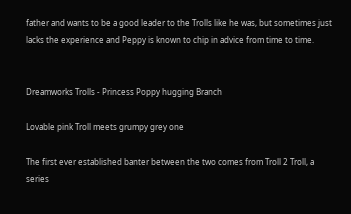father and wants to be a good leader to the Trolls like he was, but sometimes just lacks the experience and Peppy is known to chip in advice from time to time.


Dreamworks Trolls - Princess Poppy hugging Branch

Lovable pink Troll meets grumpy grey one

The first ever established banter between the two comes from Troll 2 Troll, a series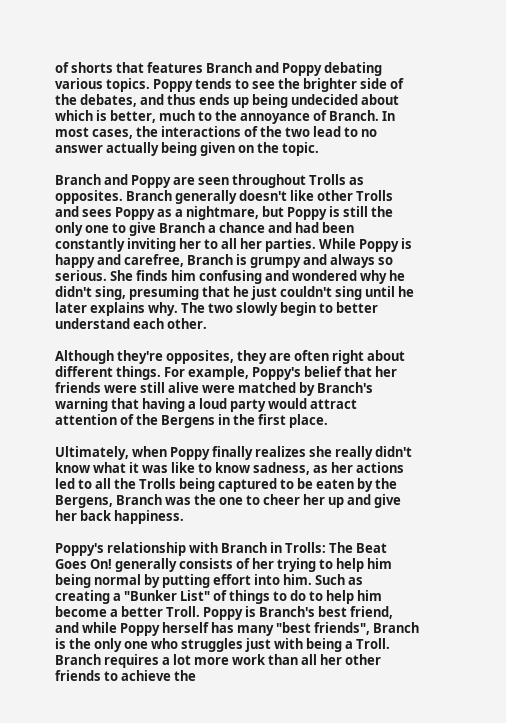of shorts that features Branch and Poppy debating various topics. Poppy tends to see the brighter side of the debates, and thus ends up being undecided about which is better, much to the annoyance of Branch. In most cases, the interactions of the two lead to no answer actually being given on the topic.

Branch and Poppy are seen throughout Trolls as opposites. Branch generally doesn't like other Trolls and sees Poppy as a nightmare, but Poppy is still the only one to give Branch a chance and had been constantly inviting her to all her parties. While Poppy is happy and carefree, Branch is grumpy and always so serious. She finds him confusing and wondered why he didn't sing, presuming that he just couldn't sing until he later explains why. The two slowly begin to better understand each other.

Although they're opposites, they are often right about different things. For example, Poppy's belief that her friends were still alive were matched by Branch's warning that having a loud party would attract attention of the Bergens in the first place.

Ultimately, when Poppy finally realizes she really didn't know what it was like to know sadness, as her actions led to all the Trolls being captured to be eaten by the Bergens, Branch was the one to cheer her up and give her back happiness.

Poppy's relationship with Branch in Trolls: The Beat Goes On! generally consists of her trying to help him being normal by putting effort into him. Such as creating a "Bunker List" of things to do to help him become a better Troll. Poppy is Branch's best friend, and while Poppy herself has many "best friends", Branch is the only one who struggles just with being a Troll. Branch requires a lot more work than all her other friends to achieve the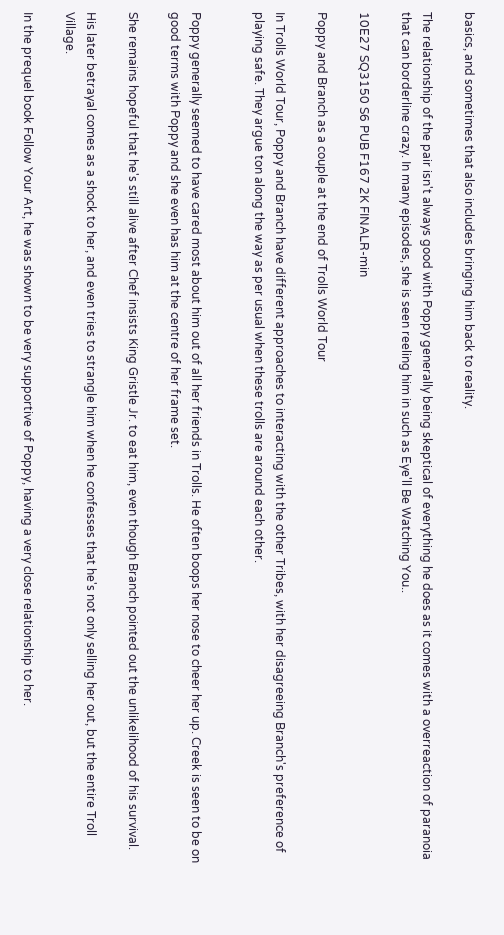basics, and sometimes that also includes bringing him back to reality.

The relationship of the pair isn't always good with Poppy generally being skeptical of everything he does as it comes with a overreaction of paranoia that can borderline crazy. In many episodes, she is seen reeling him in such as Eye'll Be Watching You..

10E27 SQ3150 S6 PUB F167 2K FINALR-min

Poppy and Branch as a couple at the end of Trolls World Tour

In Trolls World Tour, Poppy and Branch have different approaches to interacting with the other Tribes, with her disagreeing Branch's preference of playing safe. They argue ton along the way as per usual when these trolls are around each other.


Poppy generally seemed to have cared most about him out of all her friends in Trolls. He often boops her nose to cheer her up. Creek is seen to be on good terms with Poppy and she even has him at the centre of her frame set.

She remains hopeful that he's still alive after Chef insists King Gristle Jr. to eat him, even though Branch pointed out the unlikelihood of his survival.

His later betrayal comes as a shock to her, and even tries to strangle him when he confesses that he's not only selling her out, but the entire Troll Village.

In the prequel book Follow Your Art, he was shown to be very supportive of Poppy, having a very close relationship to her.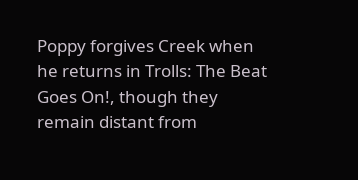Poppy forgives Creek when he returns in Trolls: The Beat Goes On!, though they remain distant from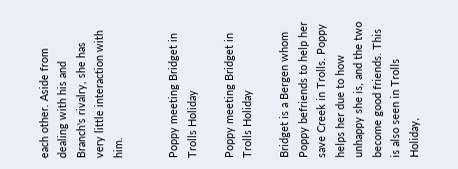each other. Aside from dealing with his and Branch's rivalry, she has very little interaction with him.


Poppy meeting Bridget in Trolls Holiday

Poppy meeting Bridget in Trolls Holiday

Bridget is a Bergen whom Poppy befriends to help her save Creek in Trolls. Poppy helps her due to how unhappy she is, and the two become good friends. This is also seen in Trolls Holiday,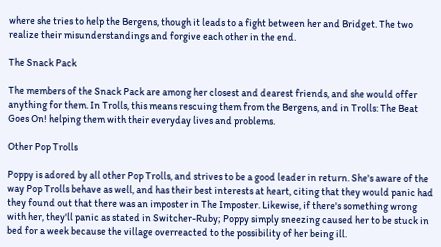where she tries to help the Bergens, though it leads to a fight between her and Bridget. The two realize their misunderstandings and forgive each other in the end.

The Snack Pack

The members of the Snack Pack are among her closest and dearest friends, and she would offer anything for them. In Trolls, this means rescuing them from the Bergens, and in Trolls: The Beat Goes On! helping them with their everyday lives and problems.

Other Pop Trolls

Poppy is adored by all other Pop Trolls, and strives to be a good leader in return. She's aware of the way Pop Trolls behave as well, and has their best interests at heart, citing that they would panic had they found out that there was an imposter in The Imposter. Likewise, if there's something wrong with her, they'll panic as stated in Switcher-Ruby; Poppy simply sneezing caused her to be stuck in bed for a week because the village overreacted to the possibility of her being ill.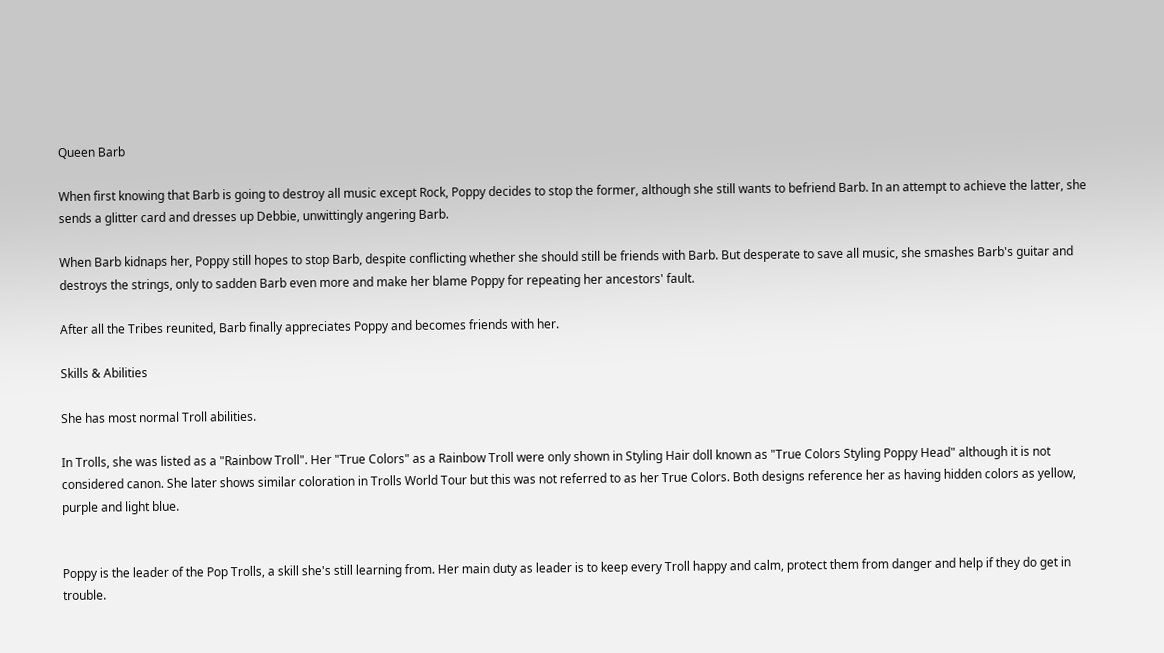Queen Barb

When first knowing that Barb is going to destroy all music except Rock, Poppy decides to stop the former, although she still wants to befriend Barb. In an attempt to achieve the latter, she sends a glitter card and dresses up Debbie, unwittingly angering Barb.

When Barb kidnaps her, Poppy still hopes to stop Barb, despite conflicting whether she should still be friends with Barb. But desperate to save all music, she smashes Barb's guitar and destroys the strings, only to sadden Barb even more and make her blame Poppy for repeating her ancestors' fault.

After all the Tribes reunited, Barb finally appreciates Poppy and becomes friends with her.

Skills & Abilities

She has most normal Troll abilities.

In Trolls, she was listed as a "Rainbow Troll". Her "True Colors" as a Rainbow Troll were only shown in Styling Hair doll known as "True Colors Styling Poppy Head" although it is not considered canon. She later shows similar coloration in Trolls World Tour but this was not referred to as her True Colors. Both designs reference her as having hidden colors as yellow, purple and light blue.


Poppy is the leader of the Pop Trolls, a skill she's still learning from. Her main duty as leader is to keep every Troll happy and calm, protect them from danger and help if they do get in trouble.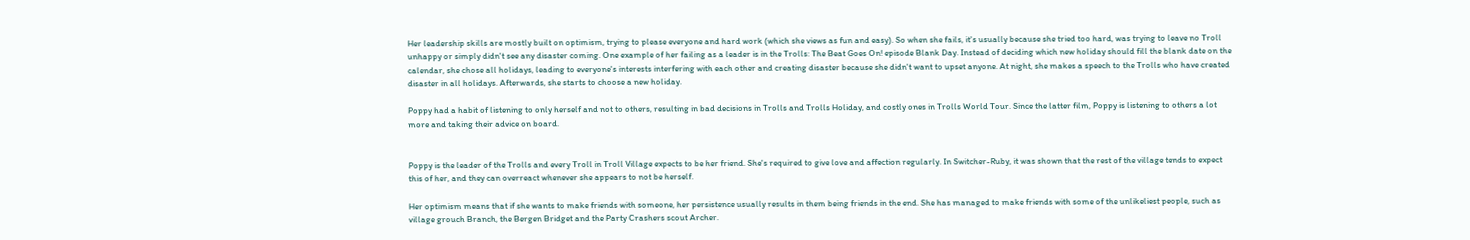Her leadership skills are mostly built on optimism, trying to please everyone and hard work (which she views as fun and easy). So when she fails, it's usually because she tried too hard, was trying to leave no Troll unhappy or simply didn't see any disaster coming. One example of her failing as a leader is in the Trolls: The Beat Goes On! episode Blank Day. Instead of deciding which new holiday should fill the blank date on the calendar, she chose all holidays, leading to everyone's interests interfering with each other and creating disaster because she didn't want to upset anyone. At night, she makes a speech to the Trolls who have created disaster in all holidays. Afterwards, she starts to choose a new holiday.

Poppy had a habit of listening to only herself and not to others, resulting in bad decisions in Trolls and Trolls Holiday, and costly ones in Trolls World Tour. Since the latter film, Poppy is listening to others a lot more and taking their advice on board.


Poppy is the leader of the Trolls and every Troll in Troll Village expects to be her friend. She's required to give love and affection regularly. In Switcher-Ruby, it was shown that the rest of the village tends to expect this of her, and they can overreact whenever she appears to not be herself.

Her optimism means that if she wants to make friends with someone, her persistence usually results in them being friends in the end. She has managed to make friends with some of the unlikeliest people, such as village grouch Branch, the Bergen Bridget and the Party Crashers scout Archer.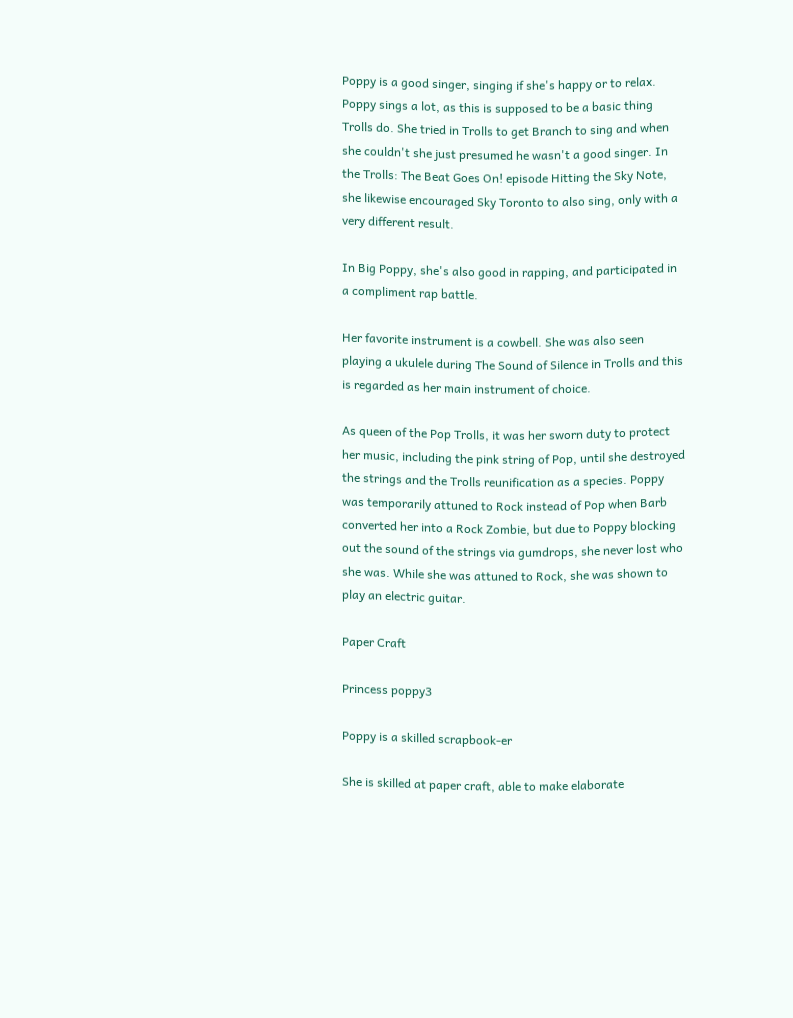Poppy is a good singer, singing if she's happy or to relax. Poppy sings a lot, as this is supposed to be a basic thing Trolls do. She tried in Trolls to get Branch to sing and when she couldn't she just presumed he wasn't a good singer. In the Trolls: The Beat Goes On! episode Hitting the Sky Note, she likewise encouraged Sky Toronto to also sing, only with a very different result.

In Big Poppy, she's also good in rapping, and participated in a compliment rap battle.

Her favorite instrument is a cowbell. She was also seen playing a ukulele during The Sound of Silence in Trolls and this is regarded as her main instrument of choice.

As queen of the Pop Trolls, it was her sworn duty to protect her music, including the pink string of Pop, until she destroyed the strings and the Trolls reunification as a species. Poppy was temporarily attuned to Rock instead of Pop when Barb converted her into a Rock Zombie, but due to Poppy blocking out the sound of the strings via gumdrops, she never lost who she was. While she was attuned to Rock, she was shown to play an electric guitar.

Paper Craft

Princess poppy3

Poppy is a skilled scrapbook-er

She is skilled at paper craft, able to make elaborate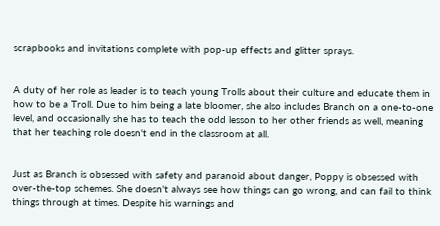scrapbooks and invitations complete with pop-up effects and glitter sprays.


A duty of her role as leader is to teach young Trolls about their culture and educate them in how to be a Troll. Due to him being a late bloomer, she also includes Branch on a one-to-one level, and occasionally she has to teach the odd lesson to her other friends as well, meaning that her teaching role doesn't end in the classroom at all.


Just as Branch is obsessed with safety and paranoid about danger, Poppy is obsessed with over-the-top schemes. She doesn't always see how things can go wrong, and can fail to think things through at times. Despite his warnings and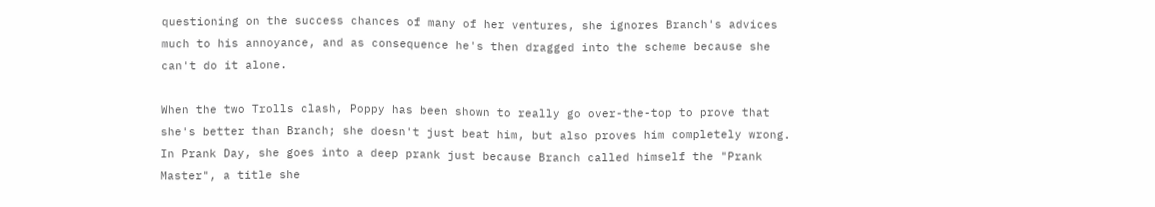questioning on the success chances of many of her ventures, she ignores Branch's advices much to his annoyance, and as consequence he's then dragged into the scheme because she can't do it alone.

When the two Trolls clash, Poppy has been shown to really go over-the-top to prove that she's better than Branch; she doesn't just beat him, but also proves him completely wrong. In Prank Day, she goes into a deep prank just because Branch called himself the "Prank Master", a title she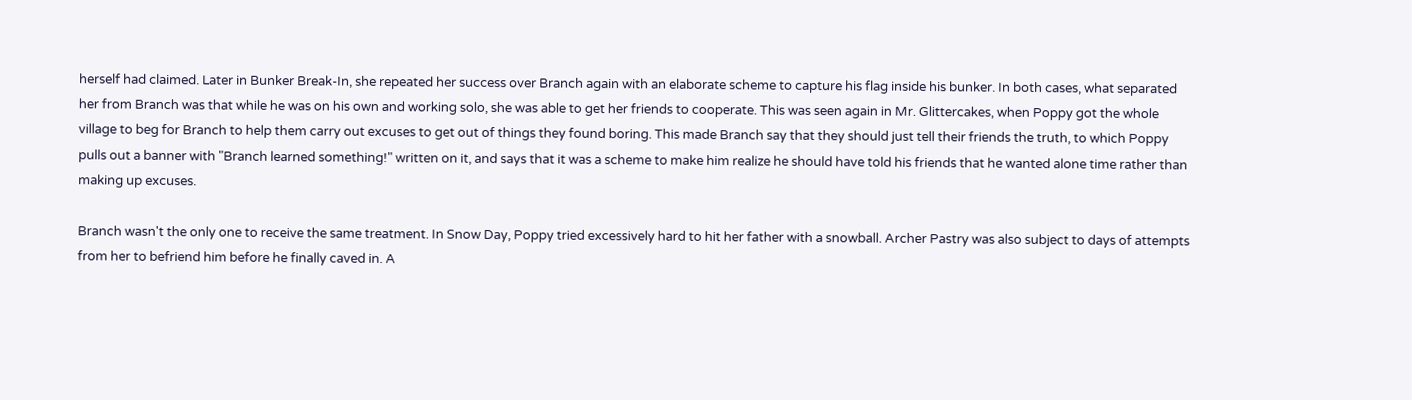herself had claimed. Later in Bunker Break-In, she repeated her success over Branch again with an elaborate scheme to capture his flag inside his bunker. In both cases, what separated her from Branch was that while he was on his own and working solo, she was able to get her friends to cooperate. This was seen again in Mr. Glittercakes, when Poppy got the whole village to beg for Branch to help them carry out excuses to get out of things they found boring. This made Branch say that they should just tell their friends the truth, to which Poppy pulls out a banner with "Branch learned something!" written on it, and says that it was a scheme to make him realize he should have told his friends that he wanted alone time rather than making up excuses.

Branch wasn't the only one to receive the same treatment. In Snow Day, Poppy tried excessively hard to hit her father with a snowball. Archer Pastry was also subject to days of attempts from her to befriend him before he finally caved in. A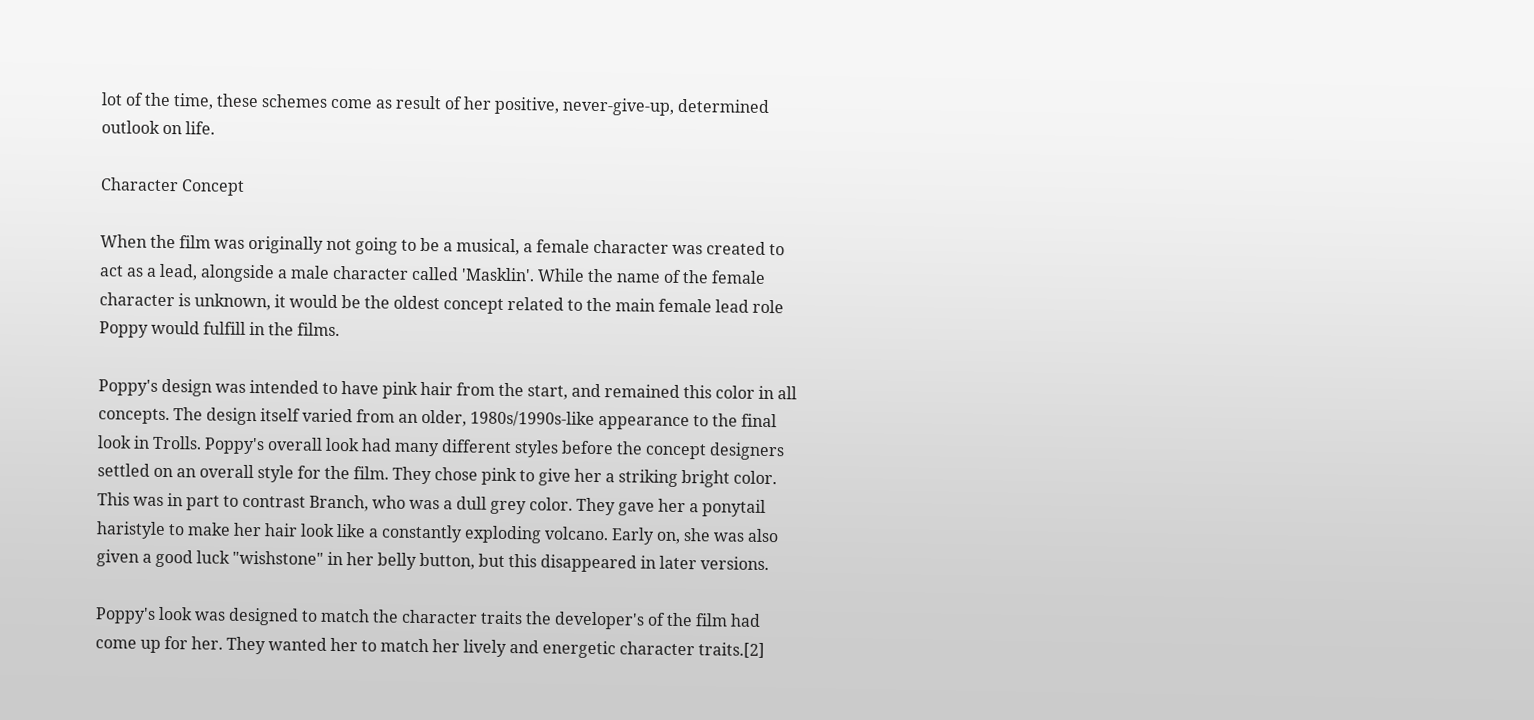lot of the time, these schemes come as result of her positive, never-give-up, determined outlook on life.

Character Concept

When the film was originally not going to be a musical, a female character was created to act as a lead, alongside a male character called 'Masklin'. While the name of the female character is unknown, it would be the oldest concept related to the main female lead role Poppy would fulfill in the films.

Poppy's design was intended to have pink hair from the start, and remained this color in all concepts. The design itself varied from an older, 1980s/1990s-like appearance to the final look in Trolls. Poppy's overall look had many different styles before the concept designers settled on an overall style for the film. They chose pink to give her a striking bright color. This was in part to contrast Branch, who was a dull grey color. They gave her a ponytail haristyle to make her hair look like a constantly exploding volcano. Early on, she was also given a good luck "wishstone" in her belly button, but this disappeared in later versions.

Poppy's look was designed to match the character traits the developer's of the film had come up for her. They wanted her to match her lively and energetic character traits.[2]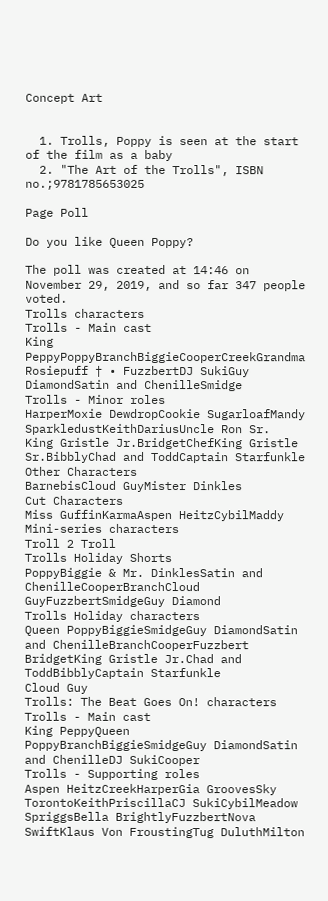Concept Art


  1. Trolls, Poppy is seen at the start of the film as a baby
  2. "The Art of the Trolls", ISBN no.;9781785653025

Page Poll

Do you like Queen Poppy?

The poll was created at 14:46 on November 29, 2019, and so far 347 people voted.
Trolls characters
Trolls - Main cast
King PeppyPoppyBranchBiggieCooperCreekGrandma Rosiepuff † • FuzzbertDJ SukiGuy DiamondSatin and ChenilleSmidge
Trolls - Minor roles
HarperMoxie DewdropCookie SugarloafMandy SparkledustKeithDariusUncle Ron Sr.
King Gristle Jr.BridgetChefKing Gristle Sr.BibblyChad and ToddCaptain Starfunkle
Other Characters
BarnebisCloud GuyMister Dinkles
Cut Characters
Miss GuffinKarmaAspen HeitzCybilMaddy
Mini-series characters
Troll 2 Troll
Trolls Holiday Shorts
PoppyBiggie & Mr. DinklesSatin and ChenilleCooperBranchCloud GuyFuzzbertSmidgeGuy Diamond
Trolls Holiday characters
Queen PoppyBiggieSmidgeGuy DiamondSatin and ChenilleBranchCooperFuzzbert
BridgetKing Gristle Jr.Chad and ToddBibblyCaptain Starfunkle
Cloud Guy
Trolls: The Beat Goes On! characters
Trolls - Main cast
King PeppyQueen PoppyBranchBiggieSmidgeGuy DiamondSatin and ChenilleDJ SukiCooper
Trolls - Supporting roles
Aspen HeitzCreekHarperGia GroovesSky TorontoKeithPriscillaCJ SukiCybilMeadow SpriggsBella BrightlyFuzzbertNova SwiftKlaus Von FroustingTug DuluthMilton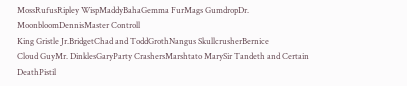MossRufusRipley WispMaddyBahaGemma FurMags GumdropDr. MoonbloomDennisMaster Controll
King Gristle Jr.BridgetChad and ToddGrothNangus SkullcrusherBernice
Cloud GuyMr. DinklesGaryParty CrashersMarshtato MarySir Tandeth and Certain DeathPistil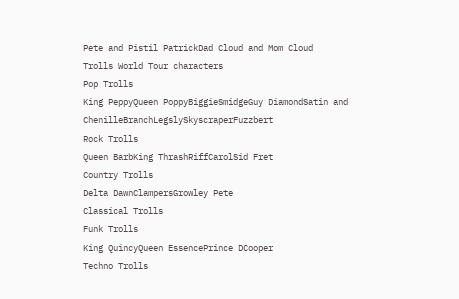Pete and Pistil PatrickDad Cloud and Mom Cloud
Trolls World Tour characters
Pop Trolls
King PeppyQueen PoppyBiggieSmidgeGuy DiamondSatin and ChenilleBranchLegslySkyscraperFuzzbert
Rock Trolls
Queen BarbKing ThrashRiffCarolSid Fret
Country Trolls
Delta DawnClampersGrowley Pete
Classical Trolls
Funk Trolls
King QuincyQueen EssencePrince DCooper
Techno Trolls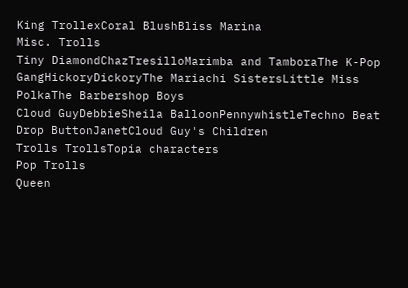King TrollexCoral BlushBliss Marina
Misc. Trolls
Tiny DiamondChazTresilloMarimba and TamboraThe K-Pop GangHickoryDickoryThe Mariachi SistersLittle Miss PolkaThe Barbershop Boys
Cloud GuyDebbieSheila BalloonPennywhistleTechno Beat Drop ButtonJanetCloud Guy's Children
Trolls TrollsTopia characters
Pop Trolls
Queen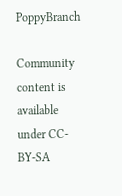PoppyBranch

Community content is available under CC-BY-SA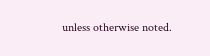unless otherwise noted.